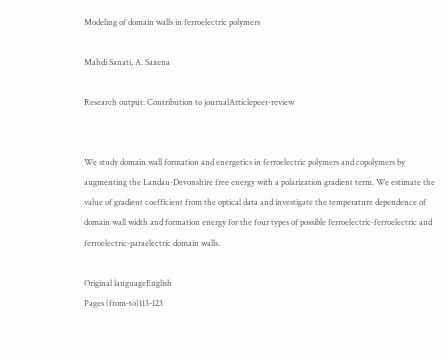Modeling of domain walls in ferroelectric polymers

Mahdi Sanati, A. Saxena

Research output: Contribution to journalArticlepeer-review


We study domain wall formation and energetics in ferroelectric polymers and copolymers by augmenting the Landau-Devonshire free energy with a polarization gradient term. We estimate the value of gradient coefficient from the optical data and investigate the temperature dependence of domain wall width and formation energy for the four types of possible ferroelectric-ferroelectric and ferroelectric-paraelectric domain walls.

Original languageEnglish
Pages (from-to)113-123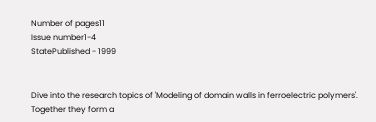Number of pages11
Issue number1-4
StatePublished - 1999


Dive into the research topics of 'Modeling of domain walls in ferroelectric polymers'. Together they form a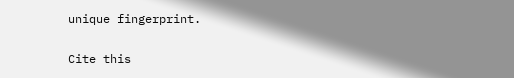unique fingerprint.

Cite this